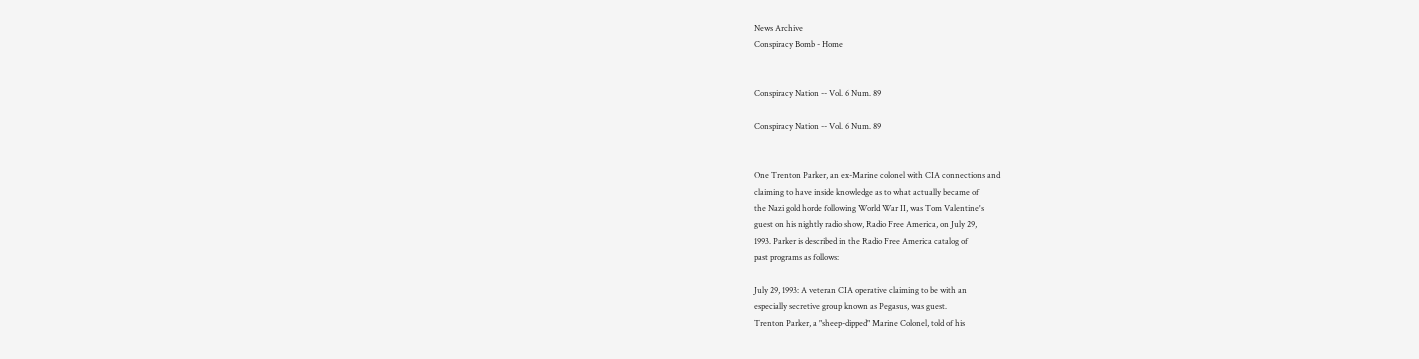News Archive
Conspiracy Bomb - Home


Conspiracy Nation -- Vol. 6 Num. 89

Conspiracy Nation -- Vol. 6 Num. 89


One Trenton Parker, an ex-Marine colonel with CIA connections and
claiming to have inside knowledge as to what actually became of
the Nazi gold horde following World War II, was Tom Valentine's
guest on his nightly radio show, Radio Free America, on July 29,
1993. Parker is described in the Radio Free America catalog of
past programs as follows:

July 29, 1993: A veteran CIA operative claiming to be with an
especially secretive group known as Pegasus, was guest.
Trenton Parker, a "sheep-dipped" Marine Colonel, told of his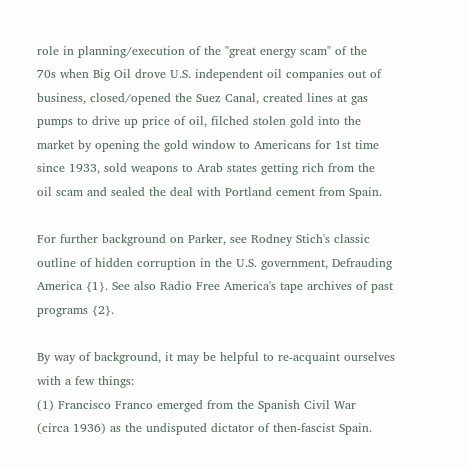role in planning/execution of the "great energy scam" of the
70s when Big Oil drove U.S. independent oil companies out of
business, closed/opened the Suez Canal, created lines at gas
pumps to drive up price of oil, filched stolen gold into the
market by opening the gold window to Americans for 1st time
since 1933, sold weapons to Arab states getting rich from the
oil scam and sealed the deal with Portland cement from Spain.

For further background on Parker, see Rodney Stich's classic
outline of hidden corruption in the U.S. government, Defrauding
America {1}. See also Radio Free America's tape archives of past
programs {2}.

By way of background, it may be helpful to re-acquaint ourselves
with a few things:
(1) Francisco Franco emerged from the Spanish Civil War
(circa 1936) as the undisputed dictator of then-fascist Spain.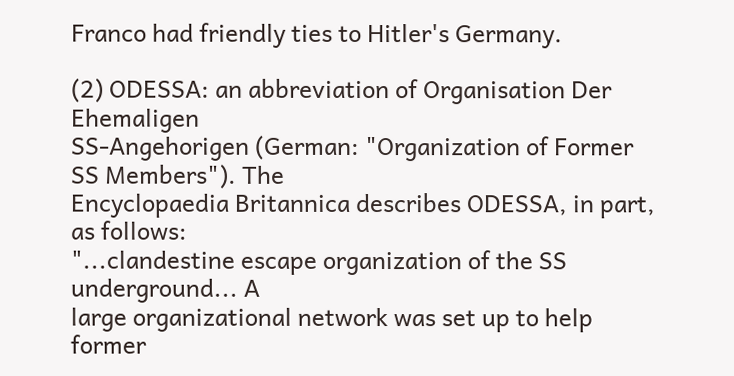Franco had friendly ties to Hitler's Germany.

(2) ODESSA: an abbreviation of Organisation Der Ehemaligen
SS-Angehorigen (German: "Organization of Former SS Members"). The
Encyclopaedia Britannica describes ODESSA, in part, as follows:
"...clandestine escape organization of the SS underground... A
large organizational network was set up to help former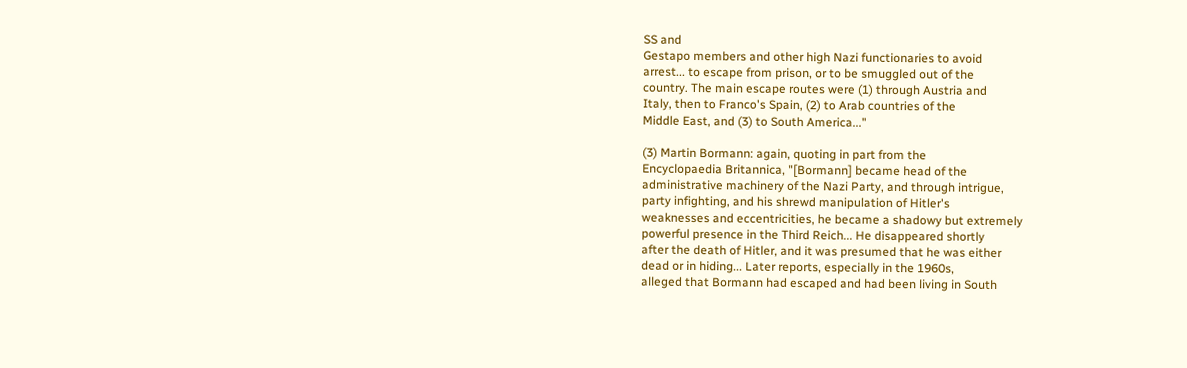SS and
Gestapo members and other high Nazi functionaries to avoid
arrest... to escape from prison, or to be smuggled out of the
country. The main escape routes were (1) through Austria and
Italy, then to Franco's Spain, (2) to Arab countries of the
Middle East, and (3) to South America..."

(3) Martin Bormann: again, quoting in part from the
Encyclopaedia Britannica, "[Bormann] became head of the
administrative machinery of the Nazi Party, and through intrigue,
party infighting, and his shrewd manipulation of Hitler's
weaknesses and eccentricities, he became a shadowy but extremely
powerful presence in the Third Reich... He disappeared shortly
after the death of Hitler, and it was presumed that he was either
dead or in hiding... Later reports, especially in the 1960s,
alleged that Bormann had escaped and had been living in South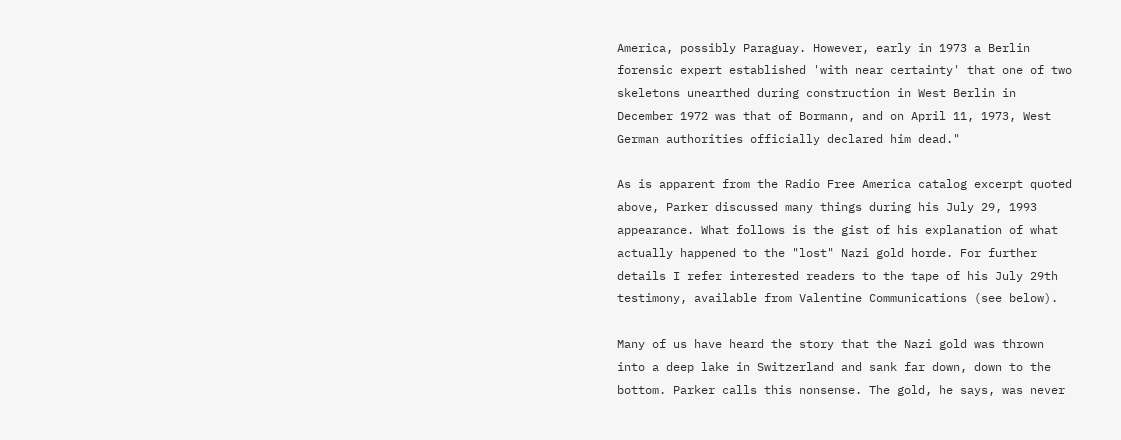America, possibly Paraguay. However, early in 1973 a Berlin
forensic expert established 'with near certainty' that one of two
skeletons unearthed during construction in West Berlin in
December 1972 was that of Bormann, and on April 11, 1973, West
German authorities officially declared him dead."

As is apparent from the Radio Free America catalog excerpt quoted
above, Parker discussed many things during his July 29, 1993
appearance. What follows is the gist of his explanation of what
actually happened to the "lost" Nazi gold horde. For further
details I refer interested readers to the tape of his July 29th
testimony, available from Valentine Communications (see below).

Many of us have heard the story that the Nazi gold was thrown
into a deep lake in Switzerland and sank far down, down to the
bottom. Parker calls this nonsense. The gold, he says, was never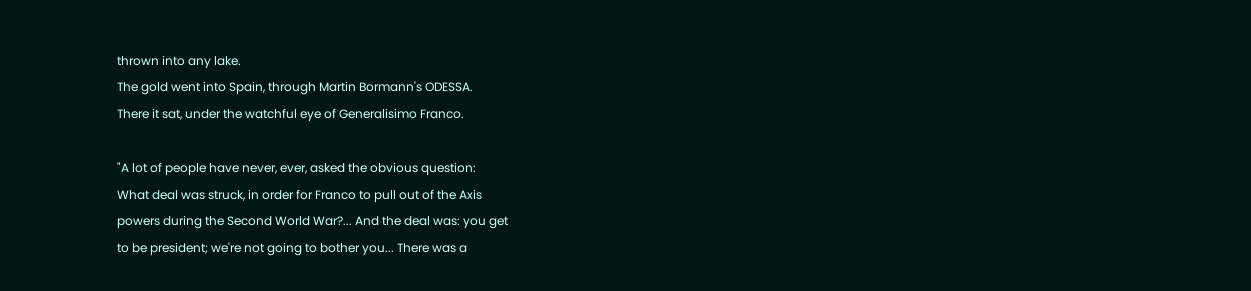thrown into any lake.
The gold went into Spain, through Martin Bormann's ODESSA.
There it sat, under the watchful eye of Generalisimo Franco.

"A lot of people have never, ever, asked the obvious question:
What deal was struck, in order for Franco to pull out of the Axis
powers during the Second World War?... And the deal was: you get
to be president; we're not going to bother you... There was a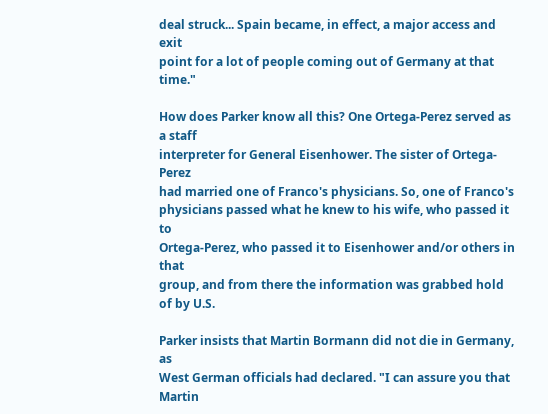deal struck... Spain became, in effect, a major access and exit
point for a lot of people coming out of Germany at that time."

How does Parker know all this? One Ortega-Perez served as a staff
interpreter for General Eisenhower. The sister of Ortega-Perez
had married one of Franco's physicians. So, one of Franco's
physicians passed what he knew to his wife, who passed it to
Ortega-Perez, who passed it to Eisenhower and/or others in that
group, and from there the information was grabbed hold of by U.S.

Parker insists that Martin Bormann did not die in Germany, as
West German officials had declared. "I can assure you that Martin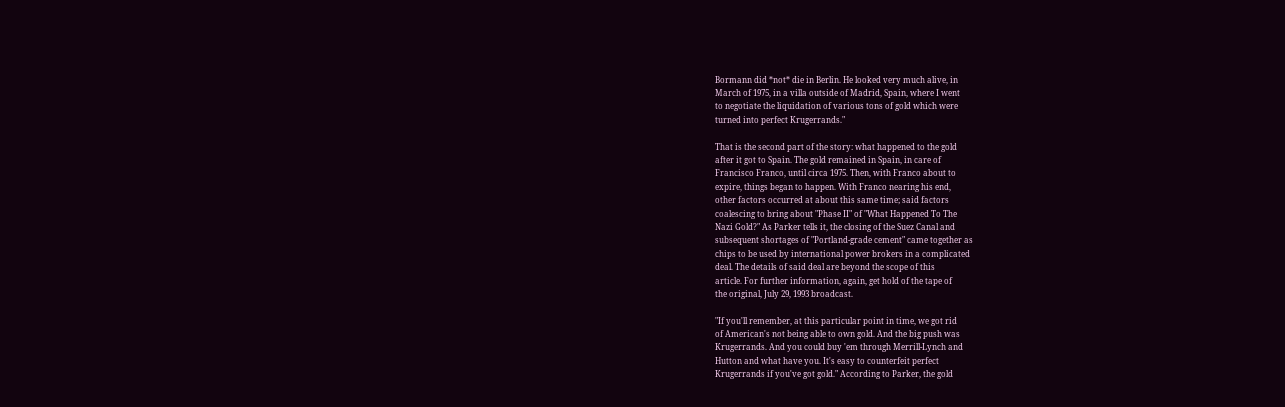Bormann did *not* die in Berlin. He looked very much alive, in
March of 1975, in a villa outside of Madrid, Spain, where I went
to negotiate the liquidation of various tons of gold which were
turned into perfect Krugerrands."

That is the second part of the story: what happened to the gold
after it got to Spain. The gold remained in Spain, in care of
Francisco Franco, until circa 1975. Then, with Franco about to
expire, things began to happen. With Franco nearing his end,
other factors occurred at about this same time; said factors
coalescing to bring about "Phase II" of "What Happened To The
Nazi Gold?" As Parker tells it, the closing of the Suez Canal and
subsequent shortages of "Portland-grade cement" came together as
chips to be used by international power brokers in a complicated
deal. The details of said deal are beyond the scope of this
article. For further information, again, get hold of the tape of
the original, July 29, 1993 broadcast.

"If you'll remember, at this particular point in time, we got rid
of American's not being able to own gold. And the big push was
Krugerrands. And you could buy 'em through Merrill-Lynch and
Hutton and what have you. It's easy to counterfeit perfect
Krugerrands if you've got gold." According to Parker, the gold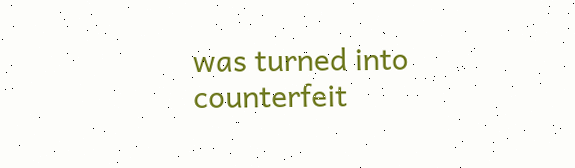was turned into counterfeit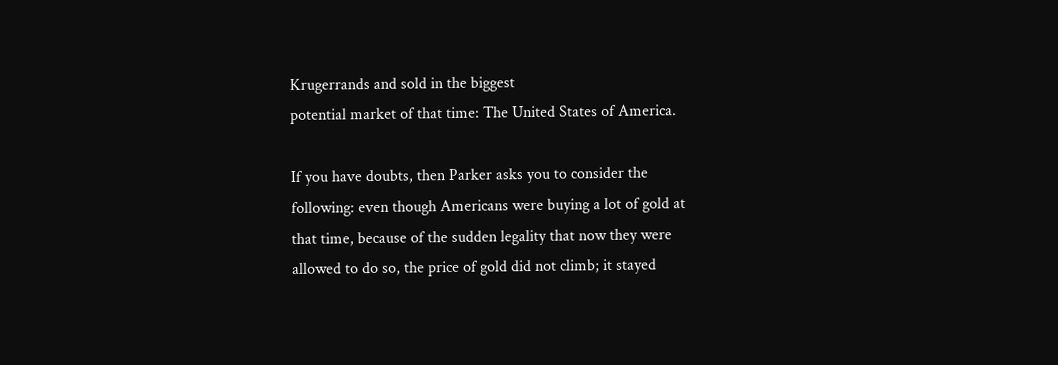Krugerrands and sold in the biggest
potential market of that time: The United States of America.

If you have doubts, then Parker asks you to consider the
following: even though Americans were buying a lot of gold at
that time, because of the sudden legality that now they were
allowed to do so, the price of gold did not climb; it stayed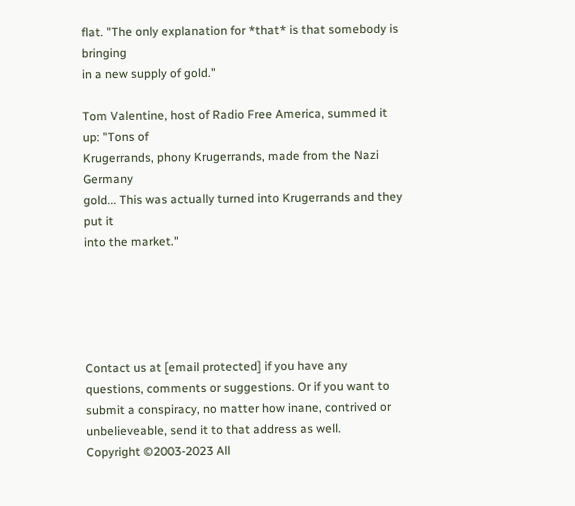flat. "The only explanation for *that* is that somebody is bringing
in a new supply of gold."

Tom Valentine, host of Radio Free America, summed it up: "Tons of
Krugerrands, phony Krugerrands, made from the Nazi Germany
gold... This was actually turned into Krugerrands and they put it
into the market."





Contact us at [email protected] if you have any questions, comments or suggestions. Or if you want to submit a conspiracy, no matter how inane, contrived or unbelieveable, send it to that address as well.
Copyright ©2003-2023 All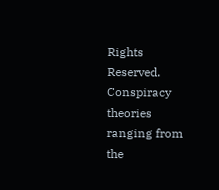Rights Reserved.
Conspiracy theories ranging from the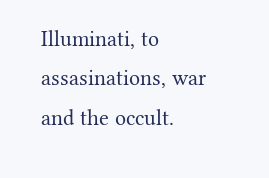Illuminati, to assasinations, war and the occult.